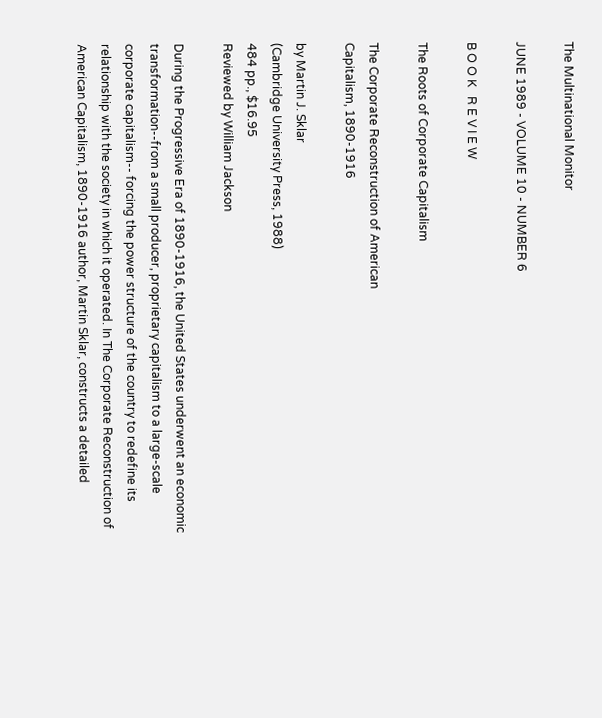The Multinational Monitor

JUNE 1989 - VOLUME 10 - NUMBER 6

B O O K   R E V I E W

The Roots of Corporate Capitalism

The Corporate Reconstruction of American
Capitalism, 1890-1916

by Martin J. Sklar
(Cambridge University Press, 1988)
484 pp., $16.95
Reviewed by William Jackson

During the Progressive Era of 1890-1916, the United States underwent an economic transformation--from a small producer, proprietary capitalism to a large-scale corporate capitalism-- forcing the power structure of the country to redefine its relationship with the society in which it operated. In The Corporate Reconstruction of American Capitalism, 1890-1916 author, Martin Sklar, constructs a detailed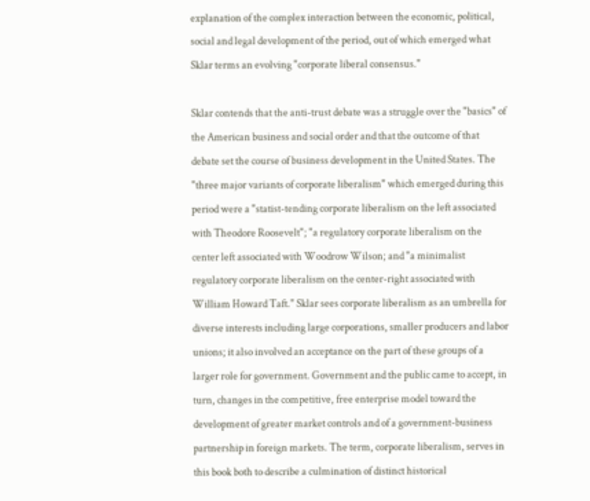explanation of the complex interaction between the economic, political, social and legal development of the period, out of which emerged what Sklar terms an evolving "corporate liberal consensus."

Sklar contends that the anti-trust debate was a struggle over the "basics" of the American business and social order and that the outcome of that debate set the course of business development in the United States. The "three major variants of corporate liberalism" which emerged during this period were a "statist-tending corporate liberalism on the left associated with Theodore Roosevelt"; "a regulatory corporate liberalism on the center left associated with Woodrow Wilson; and "a minimalist regulatory corporate liberalism on the center-right associated with William Howard Taft." Sklar sees corporate liberalism as an umbrella for diverse interests including large corporations, smaller producers and labor unions; it also involved an acceptance on the part of these groups of a larger role for government. Government and the public came to accept, in turn, changes in the competitive, free enterprise model toward the development of greater market controls and of a government-business partnership in foreign markets. The term, corporate liberalism, serves in this book both to describe a culmination of distinct historical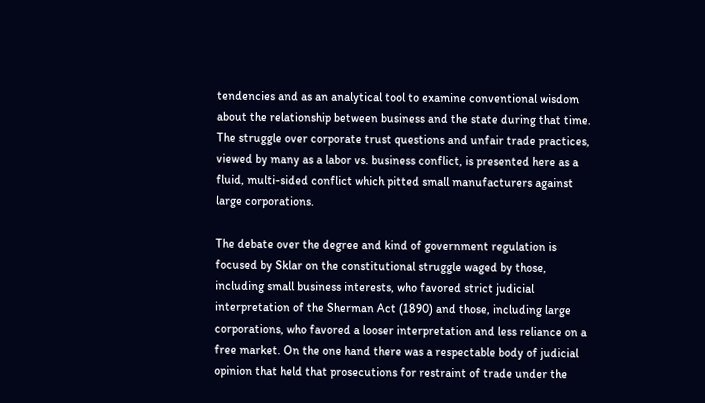tendencies and as an analytical tool to examine conventional wisdom about the relationship between business and the state during that time. The struggle over corporate trust questions and unfair trade practices, viewed by many as a labor vs. business conflict, is presented here as a fluid, multi-sided conflict which pitted small manufacturers against large corporations.

The debate over the degree and kind of government regulation is focused by Sklar on the constitutional struggle waged by those, including small business interests, who favored strict judicial interpretation of the Sherman Act (1890) and those, including large corporations, who favored a looser interpretation and less reliance on a free market. On the one hand there was a respectable body of judicial opinion that held that prosecutions for restraint of trade under the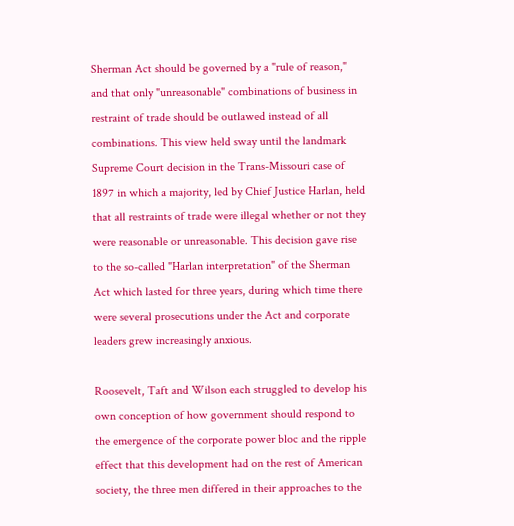Sherman Act should be governed by a "rule of reason," and that only "unreasonable" combinations of business in restraint of trade should be outlawed instead of all combinations. This view held sway until the landmark Supreme Court decision in the Trans-Missouri case of 1897 in which a majority, led by Chief Justice Harlan, held that all restraints of trade were illegal whether or not they were reasonable or unreasonable. This decision gave rise to the so-called "Harlan interpretation" of the Sherman Act which lasted for three years, during which time there were several prosecutions under the Act and corporate leaders grew increasingly anxious.

Roosevelt, Taft and Wilson each struggled to develop his own conception of how government should respond to the emergence of the corporate power bloc and the ripple effect that this development had on the rest of American society, the three men differed in their approaches to the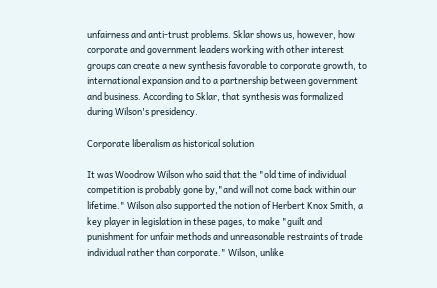unfairness and anti-trust problems. Sklar shows us, however, how corporate and government leaders working with other interest groups can create a new synthesis favorable to corporate growth, to international expansion and to a partnership between government and business. According to Sklar, that synthesis was formalized during Wilson's presidency.

Corporate liberalism as historical solution

It was Woodrow Wilson who said that the "old time of individual competition is probably gone by,"and will not come back within our lifetime." Wilson also supported the notion of Herbert Knox Smith, a key player in legislation in these pages, to make "guilt and punishment for unfair methods and unreasonable restraints of trade individual rather than corporate." Wilson, unlike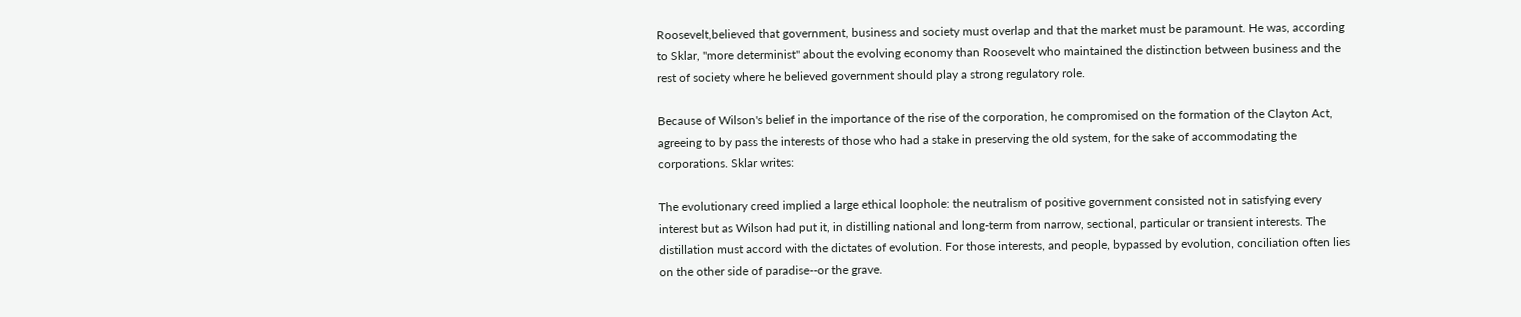Roosevelt,believed that government, business and society must overlap and that the market must be paramount. He was, according to Sklar, "more determinist" about the evolving economy than Roosevelt who maintained the distinction between business and the rest of society where he believed government should play a strong regulatory role.

Because of Wilson's belief in the importance of the rise of the corporation, he compromised on the formation of the Clayton Act, agreeing to by pass the interests of those who had a stake in preserving the old system, for the sake of accommodating the corporations. Sklar writes:

The evolutionary creed implied a large ethical loophole: the neutralism of positive government consisted not in satisfying every interest but as Wilson had put it, in distilling national and long-term from narrow, sectional, particular or transient interests. The distillation must accord with the dictates of evolution. For those interests, and people, bypassed by evolution, conciliation often lies on the other side of paradise--or the grave.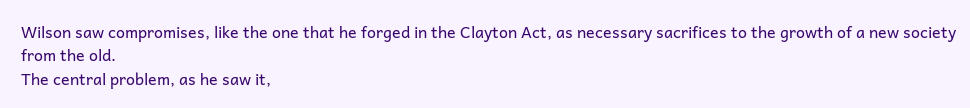Wilson saw compromises, like the one that he forged in the Clayton Act, as necessary sacrifices to the growth of a new society from the old.
The central problem, as he saw it,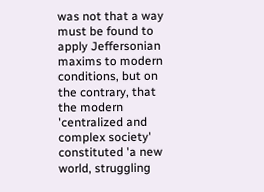was not that a way must be found to apply Jeffersonian maxims to modern conditions, but on the contrary, that the modern 'centralized and complex society' constituted 'a new world, struggling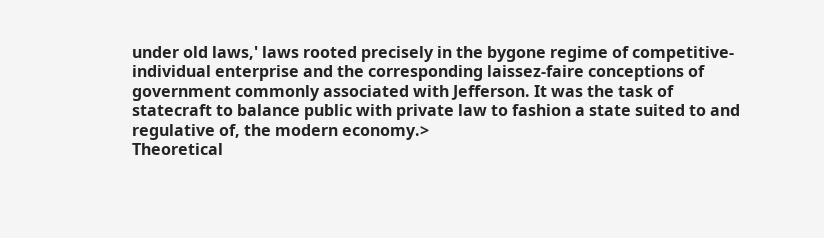under old laws,' laws rooted precisely in the bygone regime of competitive-individual enterprise and the corresponding laissez-faire conceptions of government commonly associated with Jefferson. It was the task of statecraft to balance public with private law to fashion a state suited to and regulative of, the modern economy.>
Theoretical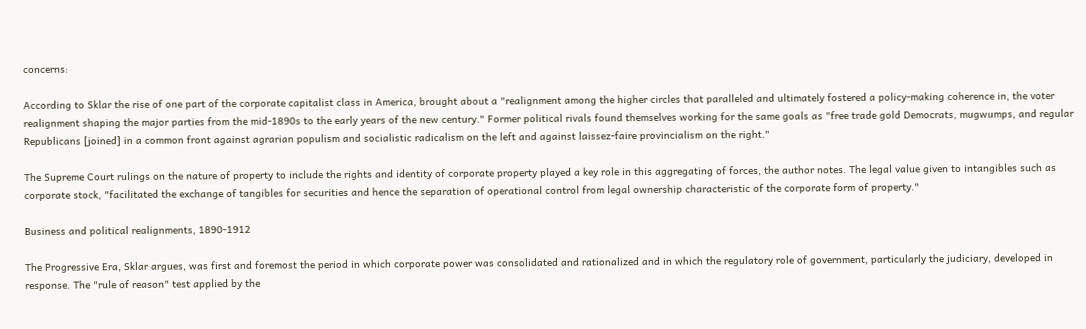concerns:

According to Sklar the rise of one part of the corporate capitalist class in America, brought about a "realignment among the higher circles that paralleled and ultimately fostered a policy-making coherence in, the voter realignment shaping the major parties from the mid-1890s to the early years of the new century." Former political rivals found themselves working for the same goals as "free trade gold Democrats, mugwumps, and regular Republicans [joined] in a common front against agrarian populism and socialistic radicalism on the left and against laissez-faire provincialism on the right."

The Supreme Court rulings on the nature of property to include the rights and identity of corporate property played a key role in this aggregating of forces, the author notes. The legal value given to intangibles such as corporate stock, "facilitated the exchange of tangibles for securities and hence the separation of operational control from legal ownership characteristic of the corporate form of property."

Business and political realignments, 1890-1912

The Progressive Era, Sklar argues, was first and foremost the period in which corporate power was consolidated and rationalized and in which the regulatory role of government, particularly the judiciary, developed in response. The "rule of reason" test applied by the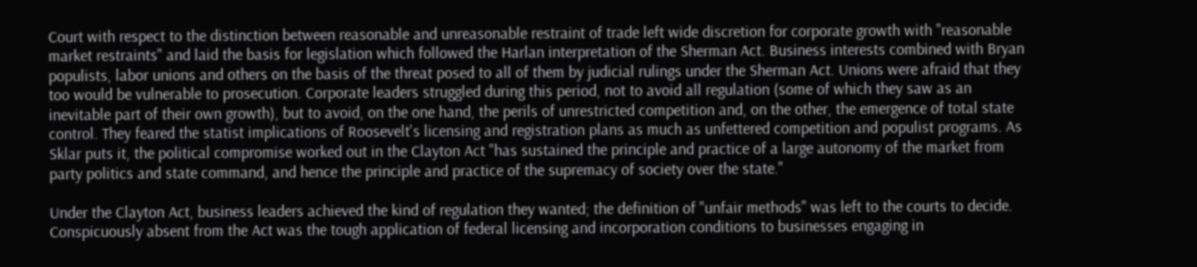Court with respect to the distinction between reasonable and unreasonable restraint of trade left wide discretion for corporate growth with "reasonable market restraints" and laid the basis for legislation which followed the Harlan interpretation of the Sherman Act. Business interests combined with Bryan populists, labor unions and others on the basis of the threat posed to all of them by judicial rulings under the Sherman Act. Unions were afraid that they too would be vulnerable to prosecution. Corporate leaders struggled during this period, not to avoid all regulation (some of which they saw as an inevitable part of their own growth), but to avoid, on the one hand, the perils of unrestricted competition and, on the other, the emergence of total state control. They feared the statist implications of Roosevelt's licensing and registration plans as much as unfettered competition and populist programs. As Sklar puts it, the political compromise worked out in the Clayton Act "has sustained the principle and practice of a large autonomy of the market from party politics and state command, and hence the principle and practice of the supremacy of society over the state."

Under the Clayton Act, business leaders achieved the kind of regulation they wanted; the definition of "unfair methods" was left to the courts to decide. Conspicuously absent from the Act was the tough application of federal licensing and incorporation conditions to businesses engaging in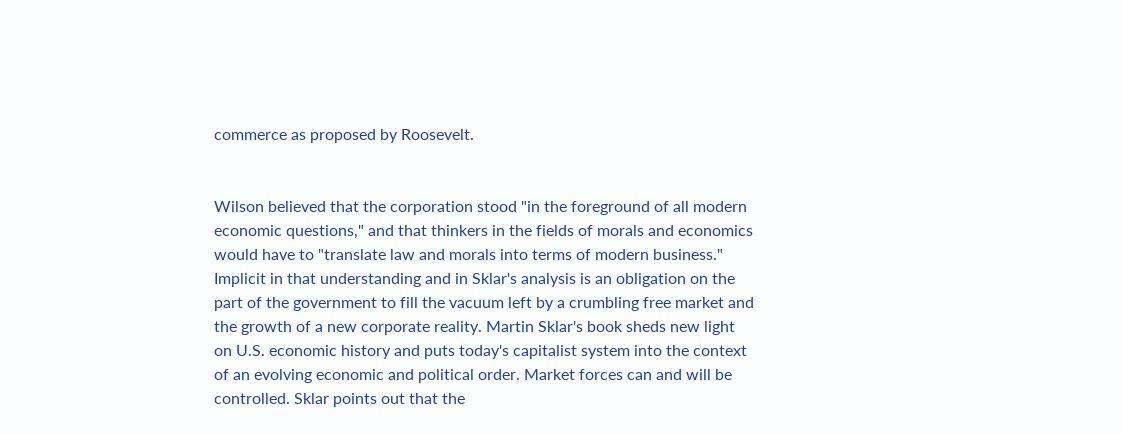commerce as proposed by Roosevelt.


Wilson believed that the corporation stood "in the foreground of all modern economic questions," and that thinkers in the fields of morals and economics would have to "translate law and morals into terms of modern business." Implicit in that understanding and in Sklar's analysis is an obligation on the part of the government to fill the vacuum left by a crumbling free market and the growth of a new corporate reality. Martin Sklar's book sheds new light on U.S. economic history and puts today's capitalist system into the context of an evolving economic and political order. Market forces can and will be controlled. Sklar points out that the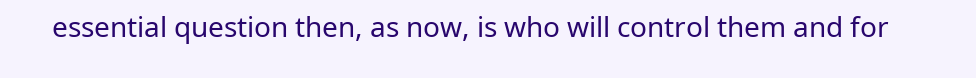essential question then, as now, is who will control them and for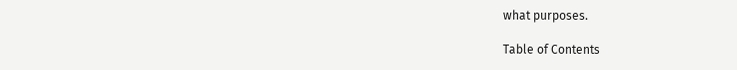what purposes.

Table of Contents